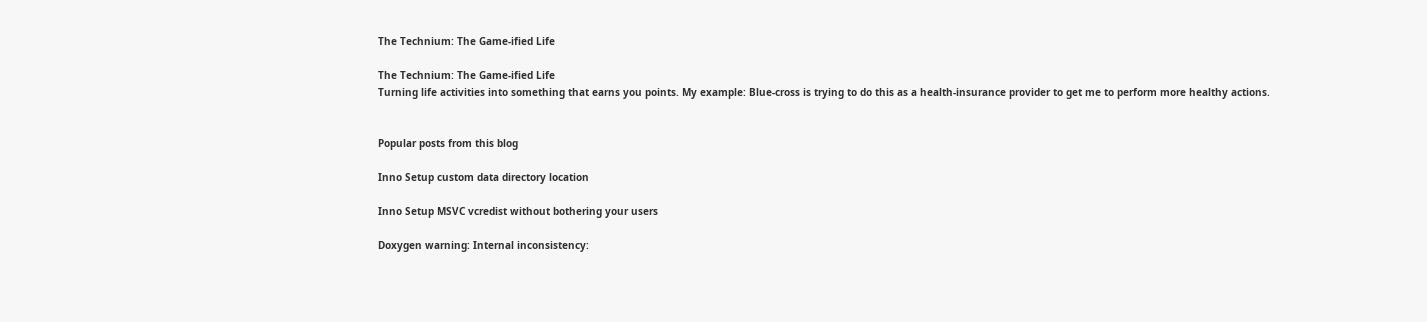The Technium: The Game-ified Life

The Technium: The Game-ified Life
Turning life activities into something that earns you points. My example: Blue-cross is trying to do this as a health-insurance provider to get me to perform more healthy actions.


Popular posts from this blog

Inno Setup custom data directory location

Inno Setup MSVC vcredist without bothering your users

Doxygen warning: Internal inconsistency: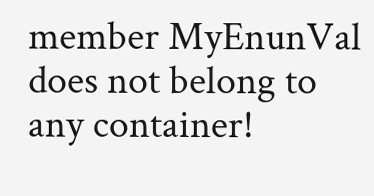member MyEnunVal does not belong to any container!